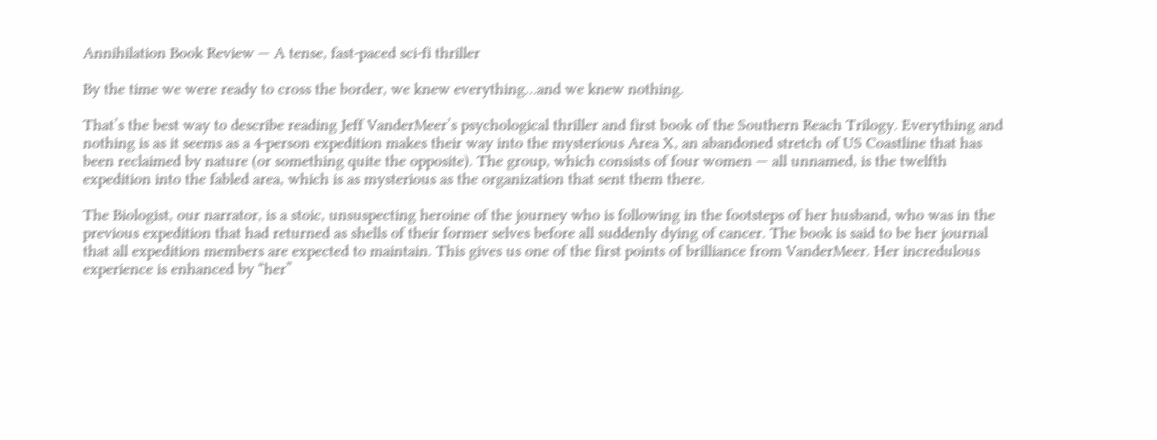Annihilation Book Review — A tense, fast-paced sci-fi thriller

By the time we were ready to cross the border, we knew everything…and we knew nothing.

That’s the best way to describe reading Jeff VanderMeer’s psychological thriller and first book of the Southern Reach Trilogy. Everything and nothing is as it seems as a 4-person expedition makes their way into the mysterious Area X, an abandoned stretch of US Coastline that has been reclaimed by nature (or something quite the opposite). The group, which consists of four women — all unnamed, is the twelfth expedition into the fabled area, which is as mysterious as the organization that sent them there.

The Biologist, our narrator, is a stoic, unsuspecting heroine of the journey who is following in the footsteps of her husband, who was in the previous expedition that had returned as shells of their former selves before all suddenly dying of cancer. The book is said to be her journal that all expedition members are expected to maintain. This gives us one of the first points of brilliance from VanderMeer. Her incredulous experience is enhanced by “her”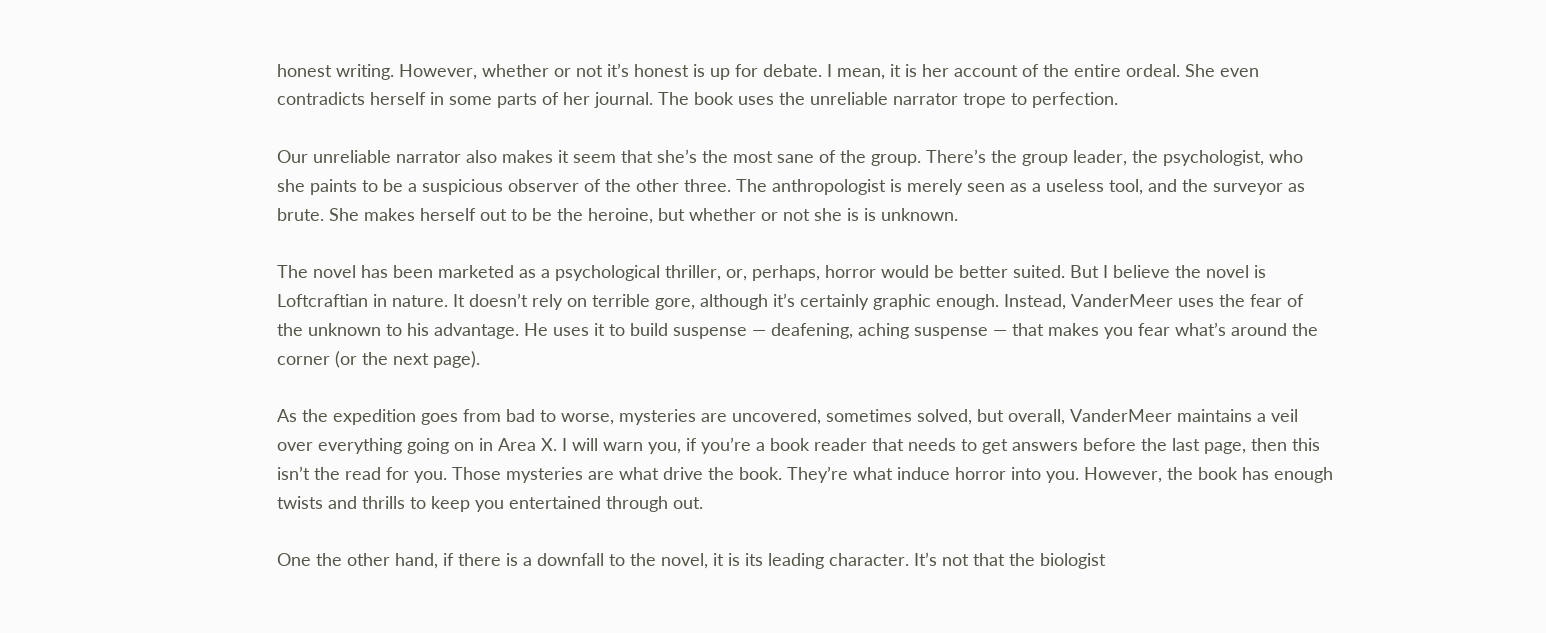honest writing. However, whether or not it’s honest is up for debate. I mean, it is her account of the entire ordeal. She even contradicts herself in some parts of her journal. The book uses the unreliable narrator trope to perfection.

Our unreliable narrator also makes it seem that she’s the most sane of the group. There’s the group leader, the psychologist, who she paints to be a suspicious observer of the other three. The anthropologist is merely seen as a useless tool, and the surveyor as brute. She makes herself out to be the heroine, but whether or not she is is unknown.

The novel has been marketed as a psychological thriller, or, perhaps, horror would be better suited. But I believe the novel is Loftcraftian in nature. It doesn’t rely on terrible gore, although it’s certainly graphic enough. Instead, VanderMeer uses the fear of the unknown to his advantage. He uses it to build suspense — deafening, aching suspense — that makes you fear what’s around the corner (or the next page).

As the expedition goes from bad to worse, mysteries are uncovered, sometimes solved, but overall, VanderMeer maintains a veil over everything going on in Area X. I will warn you, if you’re a book reader that needs to get answers before the last page, then this isn’t the read for you. Those mysteries are what drive the book. They’re what induce horror into you. However, the book has enough twists and thrills to keep you entertained through out.

One the other hand, if there is a downfall to the novel, it is its leading character. It’s not that the biologist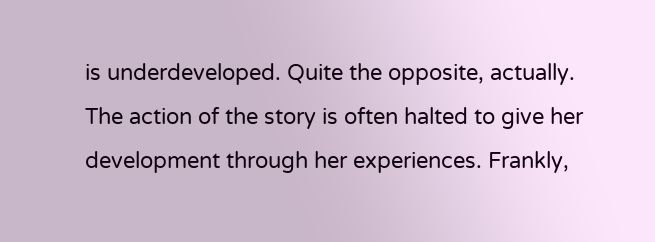is underdeveloped. Quite the opposite, actually. The action of the story is often halted to give her development through her experiences. Frankly,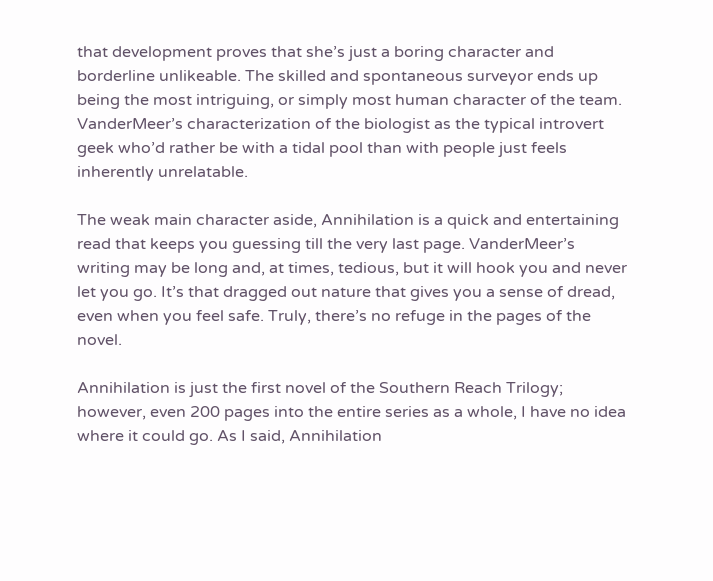that development proves that she’s just a boring character and borderline unlikeable. The skilled and spontaneous surveyor ends up being the most intriguing, or simply most human character of the team. VanderMeer’s characterization of the biologist as the typical introvert geek who’d rather be with a tidal pool than with people just feels inherently unrelatable.

The weak main character aside, Annihilation is a quick and entertaining read that keeps you guessing till the very last page. VanderMeer’s writing may be long and, at times, tedious, but it will hook you and never let you go. It’s that dragged out nature that gives you a sense of dread, even when you feel safe. Truly, there’s no refuge in the pages of the novel.

Annihilation is just the first novel of the Southern Reach Trilogy; however, even 200 pages into the entire series as a whole, I have no idea where it could go. As I said, Annihilation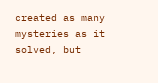created as many mysteries as it solved, but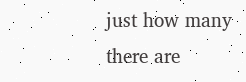just how many there are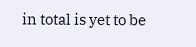in total is yet to be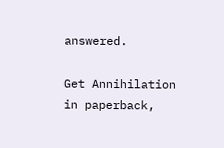answered.

Get Annihilation in paperback,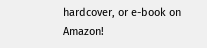hardcover, or e-book on Amazon!